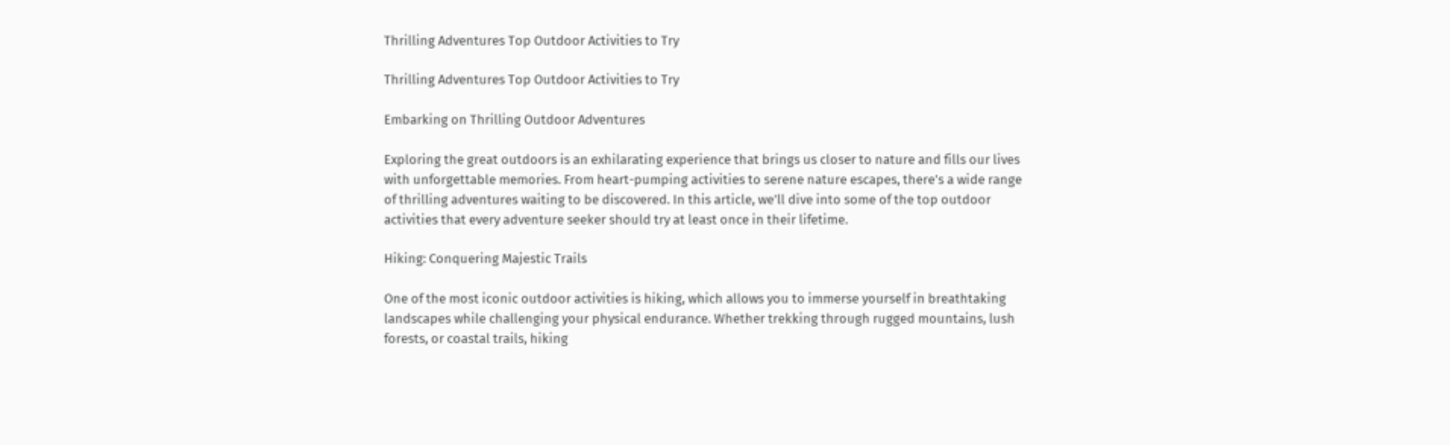Thrilling Adventures Top Outdoor Activities to Try

Thrilling Adventures Top Outdoor Activities to Try

Embarking on Thrilling Outdoor Adventures

Exploring the great outdoors is an exhilarating experience that brings us closer to nature and fills our lives with unforgettable memories. From heart-pumping activities to serene nature escapes, there’s a wide range of thrilling adventures waiting to be discovered. In this article, we’ll dive into some of the top outdoor activities that every adventure seeker should try at least once in their lifetime.

Hiking: Conquering Majestic Trails

One of the most iconic outdoor activities is hiking, which allows you to immerse yourself in breathtaking landscapes while challenging your physical endurance. Whether trekking through rugged mountains, lush forests, or coastal trails, hiking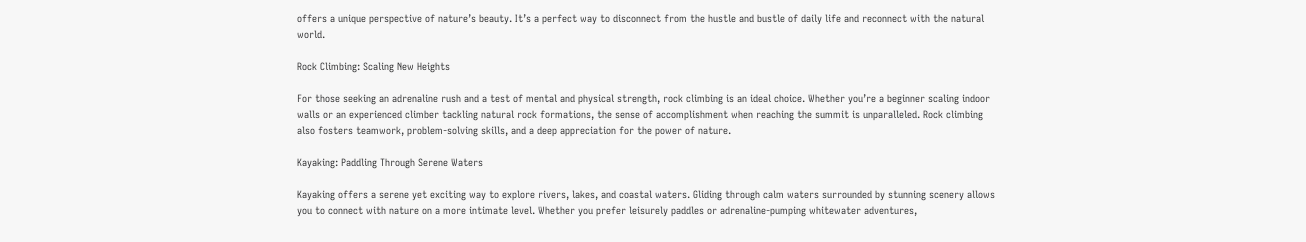offers a unique perspective of nature’s beauty. It’s a perfect way to disconnect from the hustle and bustle of daily life and reconnect with the natural world.

Rock Climbing: Scaling New Heights

For those seeking an adrenaline rush and a test of mental and physical strength, rock climbing is an ideal choice. Whether you’re a beginner scaling indoor walls or an experienced climber tackling natural rock formations, the sense of accomplishment when reaching the summit is unparalleled. Rock climbing also fosters teamwork, problem-solving skills, and a deep appreciation for the power of nature.

Kayaking: Paddling Through Serene Waters

Kayaking offers a serene yet exciting way to explore rivers, lakes, and coastal waters. Gliding through calm waters surrounded by stunning scenery allows you to connect with nature on a more intimate level. Whether you prefer leisurely paddles or adrenaline-pumping whitewater adventures,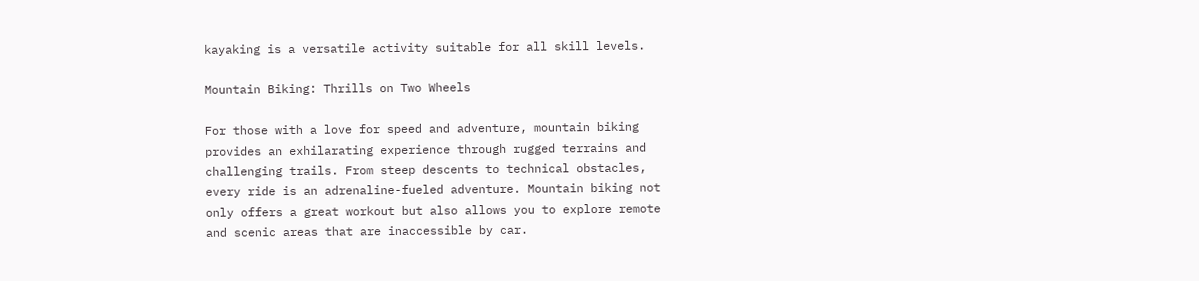kayaking is a versatile activity suitable for all skill levels.

Mountain Biking: Thrills on Two Wheels

For those with a love for speed and adventure, mountain biking provides an exhilarating experience through rugged terrains and challenging trails. From steep descents to technical obstacles, every ride is an adrenaline-fueled adventure. Mountain biking not only offers a great workout but also allows you to explore remote and scenic areas that are inaccessible by car.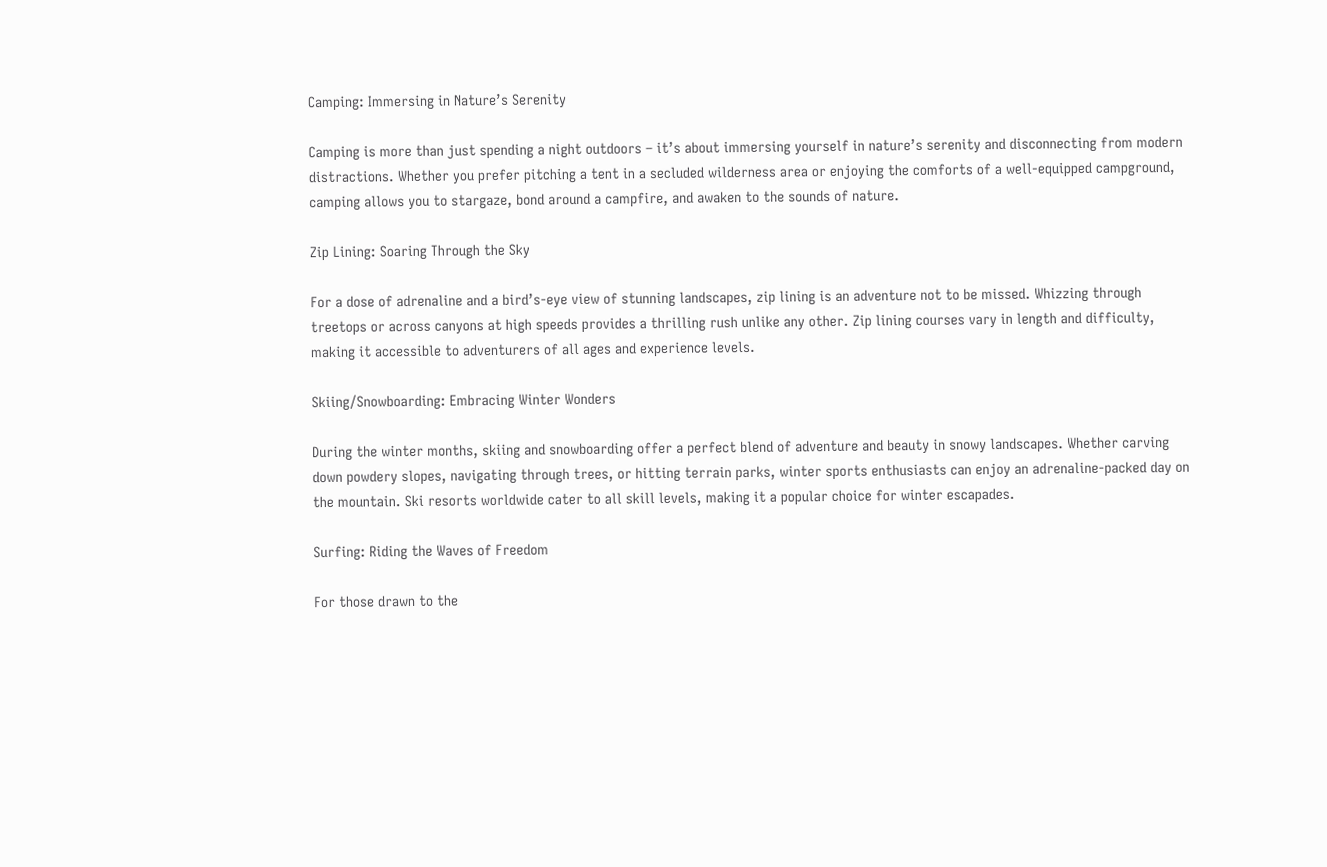Camping: Immersing in Nature’s Serenity

Camping is more than just spending a night outdoors – it’s about immersing yourself in nature’s serenity and disconnecting from modern distractions. Whether you prefer pitching a tent in a secluded wilderness area or enjoying the comforts of a well-equipped campground, camping allows you to stargaze, bond around a campfire, and awaken to the sounds of nature.

Zip Lining: Soaring Through the Sky

For a dose of adrenaline and a bird’s-eye view of stunning landscapes, zip lining is an adventure not to be missed. Whizzing through treetops or across canyons at high speeds provides a thrilling rush unlike any other. Zip lining courses vary in length and difficulty, making it accessible to adventurers of all ages and experience levels.

Skiing/Snowboarding: Embracing Winter Wonders

During the winter months, skiing and snowboarding offer a perfect blend of adventure and beauty in snowy landscapes. Whether carving down powdery slopes, navigating through trees, or hitting terrain parks, winter sports enthusiasts can enjoy an adrenaline-packed day on the mountain. Ski resorts worldwide cater to all skill levels, making it a popular choice for winter escapades.

Surfing: Riding the Waves of Freedom

For those drawn to the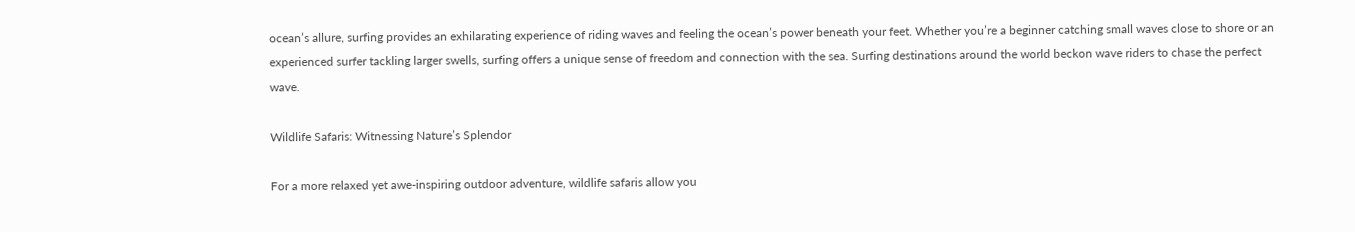ocean’s allure, surfing provides an exhilarating experience of riding waves and feeling the ocean’s power beneath your feet. Whether you’re a beginner catching small waves close to shore or an experienced surfer tackling larger swells, surfing offers a unique sense of freedom and connection with the sea. Surfing destinations around the world beckon wave riders to chase the perfect wave.

Wildlife Safaris: Witnessing Nature’s Splendor

For a more relaxed yet awe-inspiring outdoor adventure, wildlife safaris allow you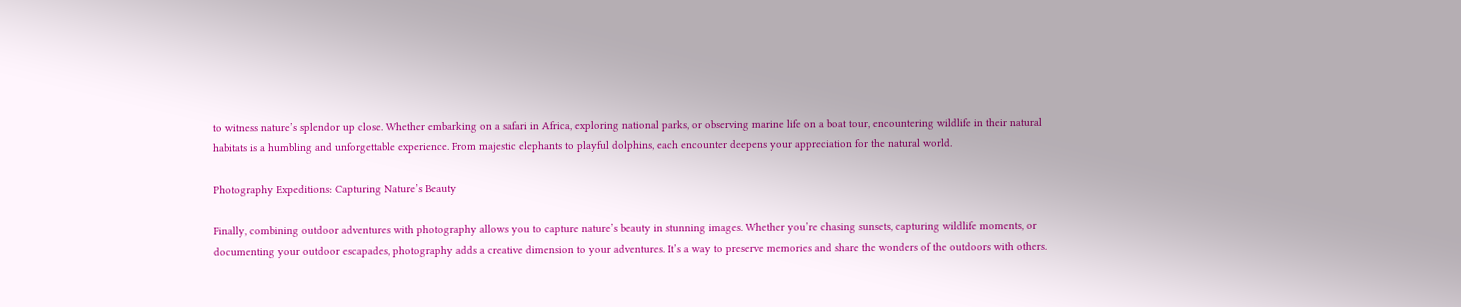to witness nature’s splendor up close. Whether embarking on a safari in Africa, exploring national parks, or observing marine life on a boat tour, encountering wildlife in their natural habitats is a humbling and unforgettable experience. From majestic elephants to playful dolphins, each encounter deepens your appreciation for the natural world.

Photography Expeditions: Capturing Nature’s Beauty

Finally, combining outdoor adventures with photography allows you to capture nature’s beauty in stunning images. Whether you’re chasing sunsets, capturing wildlife moments, or documenting your outdoor escapades, photography adds a creative dimension to your adventures. It’s a way to preserve memories and share the wonders of the outdoors with others.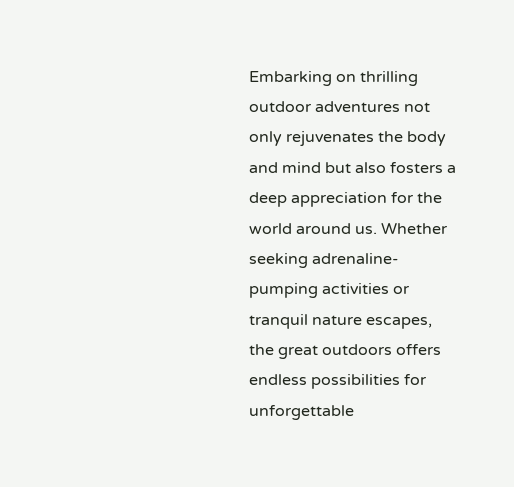Embarking on thrilling outdoor adventures not only rejuvenates the body and mind but also fosters a deep appreciation for the world around us. Whether seeking adrenaline-pumping activities or tranquil nature escapes, the great outdoors offers endless possibilities for unforgettable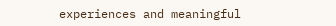experiences and meaningful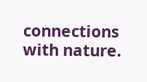connections with nature.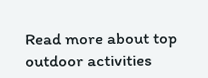Read more about top outdoor activities